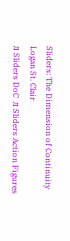Sliders: The Dimension of Continuity
Logan St. Clair
л Sliders DoC  л Sliders Action Figures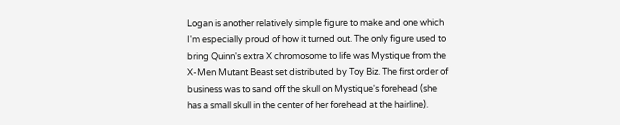Logan is another relatively simple figure to make and one which I'm especially proud of how it turned out. The only figure used to bring Quinn's extra X chromosome to life was Mystique from the X-Men Mutant Beast set distributed by Toy Biz. The first order of business was to sand off the skull on Mystique's forehead (she has a small skull in the center of her forehead at the hairline).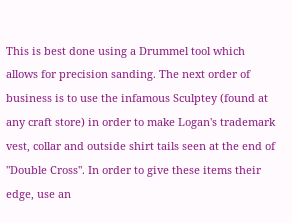This is best done using a Drummel tool which allows for precision sanding. The next order of business is to use the infamous Sculptey (found at any craft store) in order to make Logan's trademark vest, collar and outside shirt tails seen at the end of "Double Cross". In order to give these items their edge, use an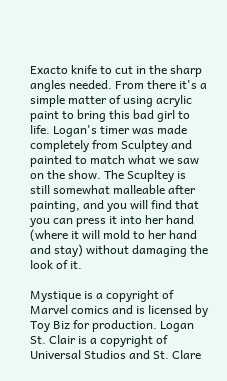Exacto knife to cut in the sharp angles needed. From there it's a simple matter of using acrylic paint to bring this bad girl to life. Logan's timer was made completely from Sculptey and painted to match what we saw on the show. The Scupltey is still somewhat malleable after painting, and you will find that you can press it into her hand (where it will mold to her hand and stay) without damaging the look of it.

Mystique is a copyright of Marvel comics and is licensed by Toy Biz for production. Logan St. Clair is a copyright of Universal Studios and St. Clare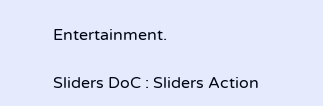Entertainment.

Sliders DoC : Sliders Action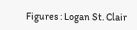Figures : Logan St. Clair